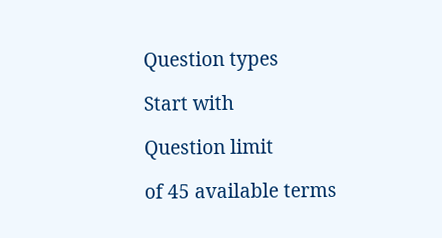Question types

Start with

Question limit

of 45 available terms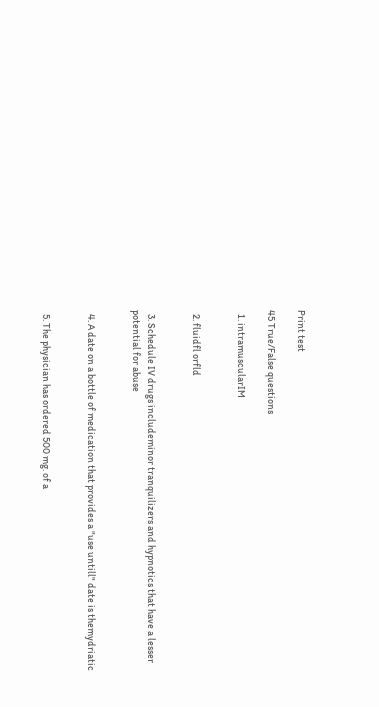Print test

45 True/False questions

  1. intramuscularIM


  2. fluidfl orfld


  3. Schedule IV drugs includeminor tranquilizers and hypnotics that have a lesser potential for abuse


  4. A date on a bottle of medication that provides a "use untill" date is themydriatic


  5. The physician has ordered 500 mg. of a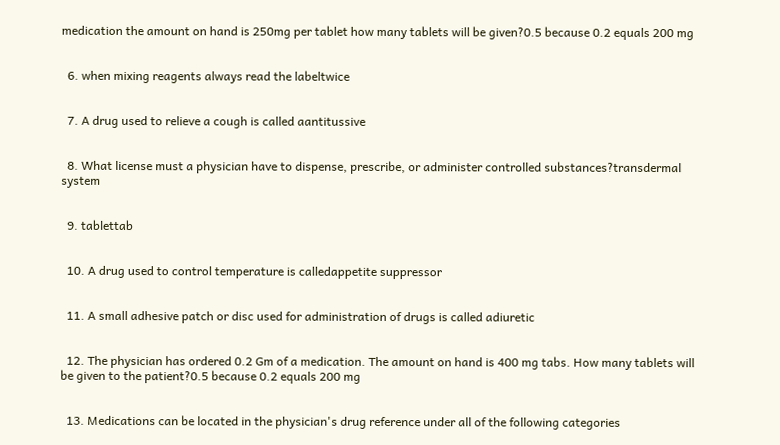medication the amount on hand is 250mg per tablet how many tablets will be given?0.5 because 0.2 equals 200 mg


  6. when mixing reagents always read the labeltwice


  7. A drug used to relieve a cough is called aantitussive


  8. What license must a physician have to dispense, prescribe, or administer controlled substances?transdermal system


  9. tablettab


  10. A drug used to control temperature is calledappetite suppressor


  11. A small adhesive patch or disc used for administration of drugs is called adiuretic


  12. The physician has ordered 0.2 Gm of a medication. The amount on hand is 400 mg tabs. How many tablets will be given to the patient?0.5 because 0.2 equals 200 mg


  13. Medications can be located in the physician's drug reference under all of the following categories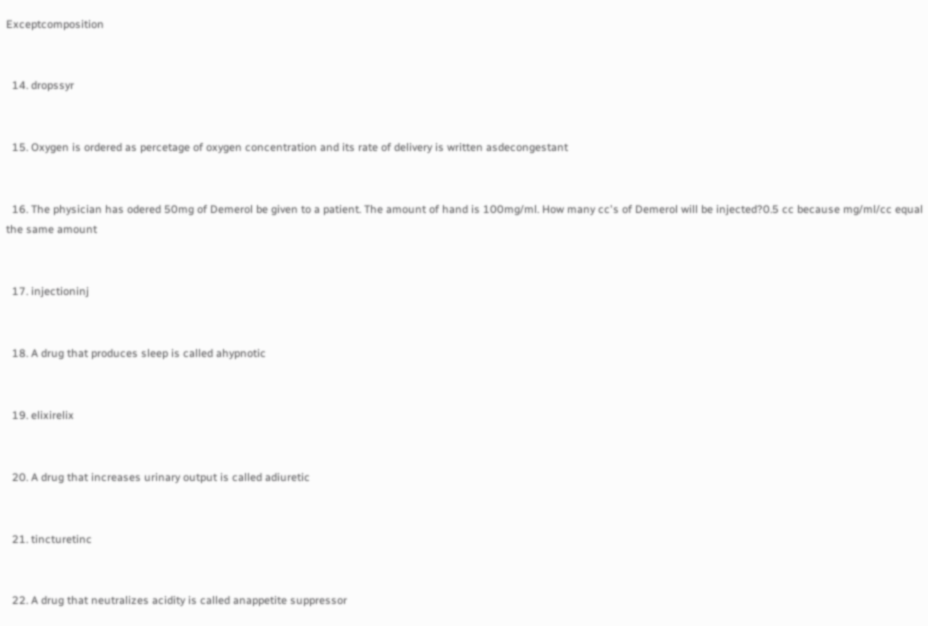Exceptcomposition


  14. dropssyr


  15. Oxygen is ordered as percetage of oxygen concentration and its rate of delivery is written asdecongestant


  16. The physician has odered 50mg of Demerol be given to a patient. The amount of hand is 100mg/ml. How many cc's of Demerol will be injected?0.5 cc because mg/ml/cc equal the same amount


  17. injectioninj


  18. A drug that produces sleep is called ahypnotic


  19. elixirelix


  20. A drug that increases urinary output is called adiuretic


  21. tincturetinc


  22. A drug that neutralizes acidity is called anappetite suppressor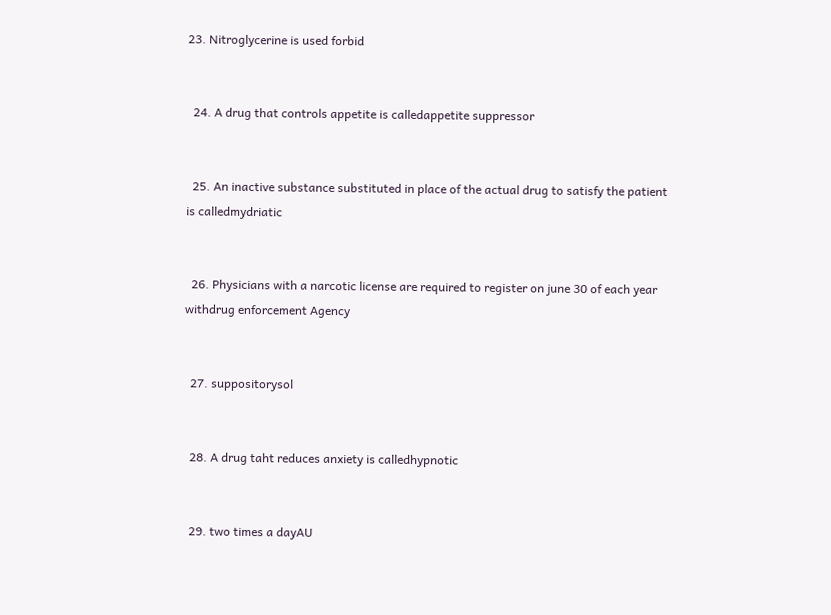23. Nitroglycerine is used forbid


  24. A drug that controls appetite is calledappetite suppressor


  25. An inactive substance substituted in place of the actual drug to satisfy the patient is calledmydriatic


  26. Physicians with a narcotic license are required to register on june 30 of each year withdrug enforcement Agency


  27. suppositorysol


  28. A drug taht reduces anxiety is calledhypnotic


  29. two times a dayAU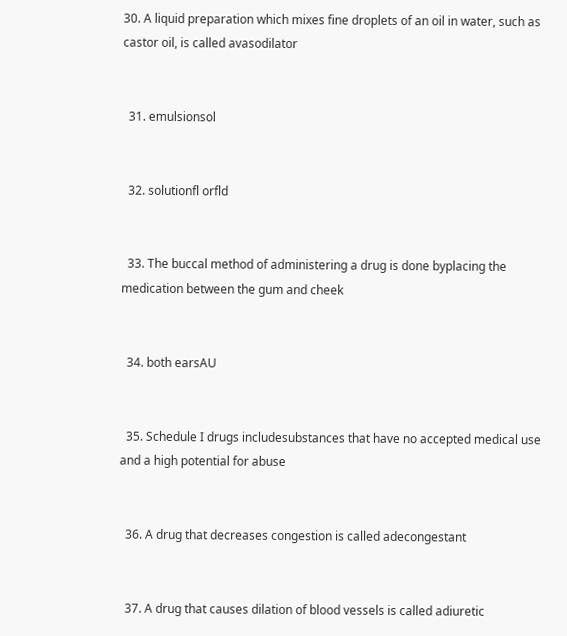30. A liquid preparation which mixes fine droplets of an oil in water, such as castor oil, is called avasodilator


  31. emulsionsol


  32. solutionfl orfld


  33. The buccal method of administering a drug is done byplacing the medication between the gum and cheek


  34. both earsAU


  35. Schedule I drugs includesubstances that have no accepted medical use and a high potential for abuse


  36. A drug that decreases congestion is called adecongestant


  37. A drug that causes dilation of blood vessels is called adiuretic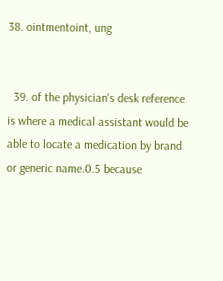38. ointmentoint, ung


  39. of the physician's desk reference is where a medical assistant would be able to locate a medication by brand or generic name.0.5 because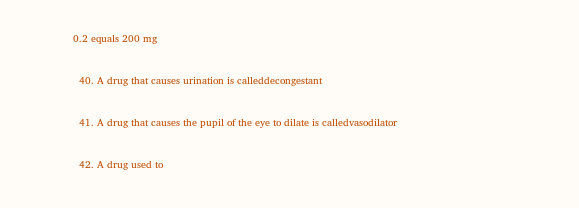0.2 equals 200 mg


  40. A drug that causes urination is calleddecongestant


  41. A drug that causes the pupil of the eye to dilate is calledvasodilator


  42. A drug used to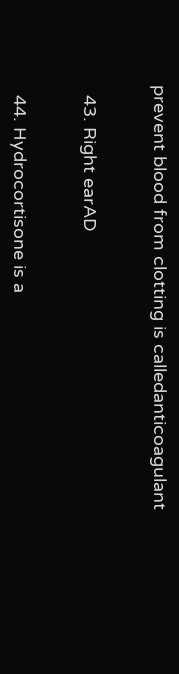prevent blood from clotting is calledanticoagulant


  43. Right earAD


  44. Hydrocortisone is a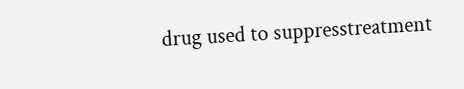drug used to suppresstreatment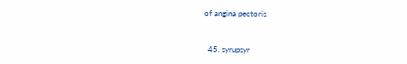of angina pectoris


  45. syrupsyr